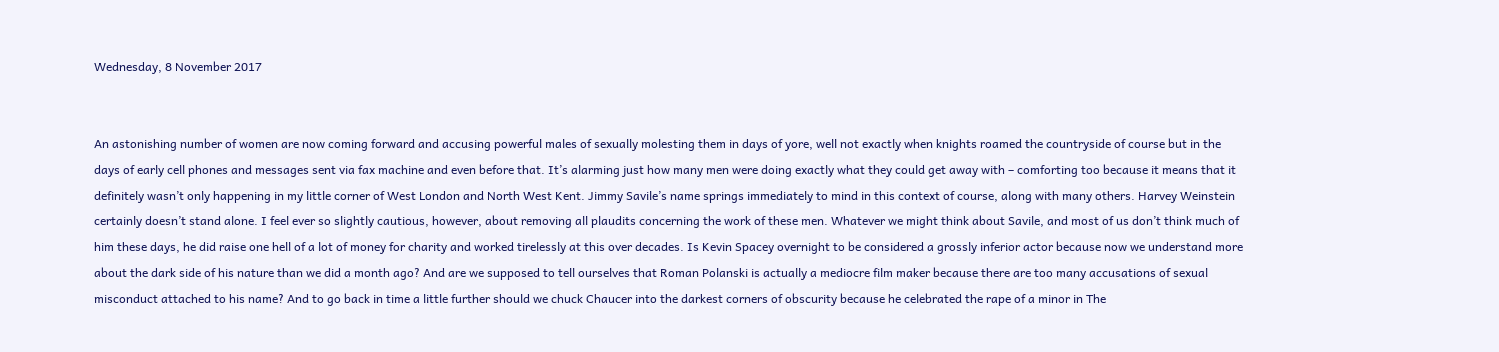Wednesday, 8 November 2017


An astonishing number of women are now coming forward and accusing powerful males of sexually molesting them in days of yore, well not exactly when knights roamed the countryside of course but in the days of early cell phones and messages sent via fax machine and even before that. It’s alarming just how many men were doing exactly what they could get away with – comforting too because it means that it definitely wasn’t only happening in my little corner of West London and North West Kent. Jimmy Savile’s name springs immediately to mind in this context of course, along with many others. Harvey Weinstein certainly doesn’t stand alone. I feel ever so slightly cautious, however, about removing all plaudits concerning the work of these men. Whatever we might think about Savile, and most of us don’t think much of him these days, he did raise one hell of a lot of money for charity and worked tirelessly at this over decades. Is Kevin Spacey overnight to be considered a grossly inferior actor because now we understand more about the dark side of his nature than we did a month ago? And are we supposed to tell ourselves that Roman Polanski is actually a mediocre film maker because there are too many accusations of sexual misconduct attached to his name? And to go back in time a little further should we chuck Chaucer into the darkest corners of obscurity because he celebrated the rape of a minor in The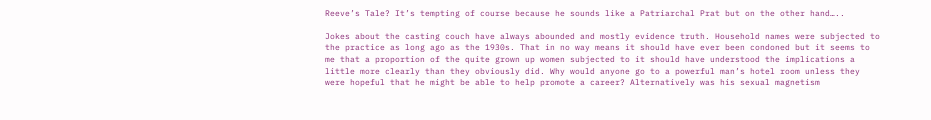Reeve’s Tale? It’s tempting of course because he sounds like a Patriarchal Prat but on the other hand…..

Jokes about the casting couch have always abounded and mostly evidence truth. Household names were subjected to the practice as long ago as the 1930s. That in no way means it should have ever been condoned but it seems to me that a proportion of the quite grown up women subjected to it should have understood the implications a little more clearly than they obviously did. Why would anyone go to a powerful man’s hotel room unless they were hopeful that he might be able to help promote a career? Alternatively was his sexual magnetism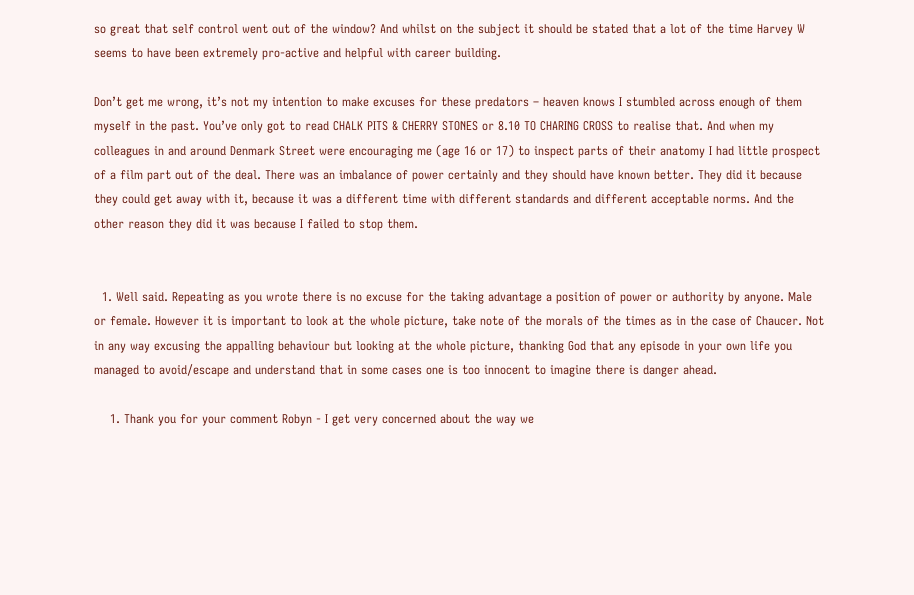so great that self control went out of the window? And whilst on the subject it should be stated that a lot of the time Harvey W seems to have been extremely pro-active and helpful with career building.

Don’t get me wrong, it’s not my intention to make excuses for these predators – heaven knows I stumbled across enough of them myself in the past. You’ve only got to read CHALK PITS & CHERRY STONES or 8.10 TO CHARING CROSS to realise that. And when my colleagues in and around Denmark Street were encouraging me (age 16 or 17) to inspect parts of their anatomy I had little prospect of a film part out of the deal. There was an imbalance of power certainly and they should have known better. They did it because they could get away with it, because it was a different time with different standards and different acceptable norms. And the other reason they did it was because I failed to stop them.


  1. Well said. Repeating as you wrote there is no excuse for the taking advantage a position of power or authority by anyone. Male or female. However it is important to look at the whole picture, take note of the morals of the times as in the case of Chaucer. Not in any way excusing the appalling behaviour but looking at the whole picture, thanking God that any episode in your own life you managed to avoid/escape and understand that in some cases one is too innocent to imagine there is danger ahead.

    1. Thank you for your comment Robyn - I get very concerned about the way we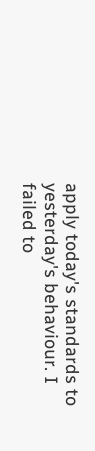apply today's standards to yesterday's behaviour. I failed to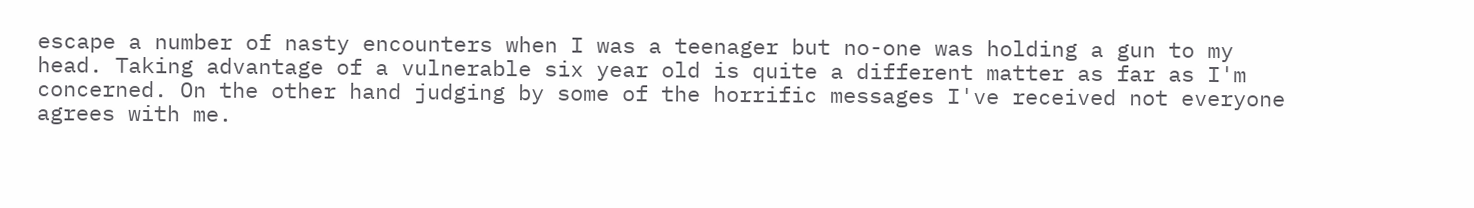escape a number of nasty encounters when I was a teenager but no-one was holding a gun to my head. Taking advantage of a vulnerable six year old is quite a different matter as far as I'm concerned. On the other hand judging by some of the horrific messages I've received not everyone agrees with me.